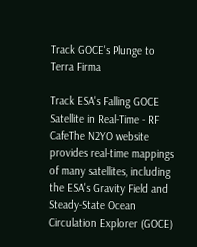Track GOCE's Plunge to Terra Firma

Track ESA's Falling GOCE Satellite in Real-Time - RF CafeThe N2YO website provides real-time mappings of many satellites, including the ESA's Gravity Field and Steady-State Ocean Circulation Explorer (GOCE)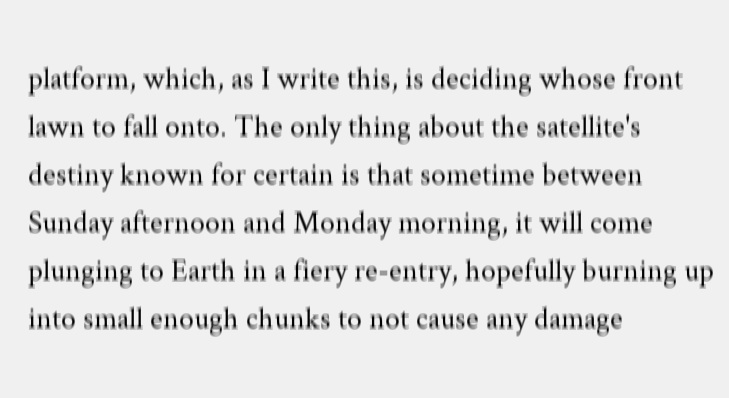platform, which, as I write this, is deciding whose front lawn to fall onto. The only thing about the satellite's destiny known for certain is that sometime between Sunday afternoon and Monday morning, it will come plunging to Earth in a fiery re-entry, hopefully burning up into small enough chunks to not cause any damage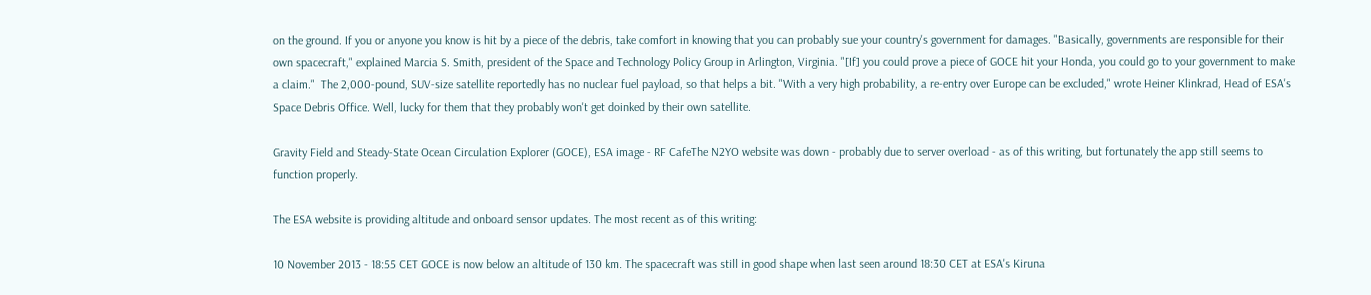on the ground. If you or anyone you know is hit by a piece of the debris, take comfort in knowing that you can probably sue your country's government for damages. "Basically, governments are responsible for their own spacecraft," explained Marcia S. Smith, president of the Space and Technology Policy Group in Arlington, Virginia. "[If] you could prove a piece of GOCE hit your Honda, you could go to your government to make a claim."  The 2,000-pound, SUV-size satellite reportedly has no nuclear fuel payload, so that helps a bit. "With a very high probability, a re-entry over Europe can be excluded," wrote Heiner Klinkrad, Head of ESA's Space Debris Office. Well, lucky for them that they probably won't get doinked by their own satellite.

Gravity Field and Steady-State Ocean Circulation Explorer (GOCE), ESA image - RF CafeThe N2YO website was down - probably due to server overload - as of this writing, but fortunately the app still seems to function properly.

The ESA website is providing altitude and onboard sensor updates. The most recent as of this writing:

10 November 2013 - 18:55 CET GOCE is now below an altitude of 130 km. The spacecraft was still in good shape when last seen around 18:30 CET at ESA's Kiruna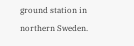ground station in northern Sweden.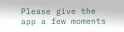Please give the app a few moments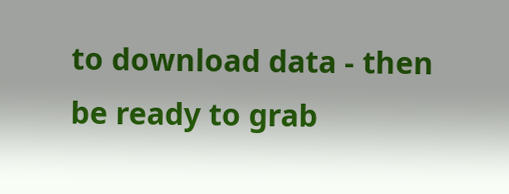to download data - then be ready to grab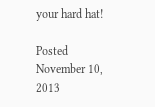your hard hat!

Posted  November 10, 2013